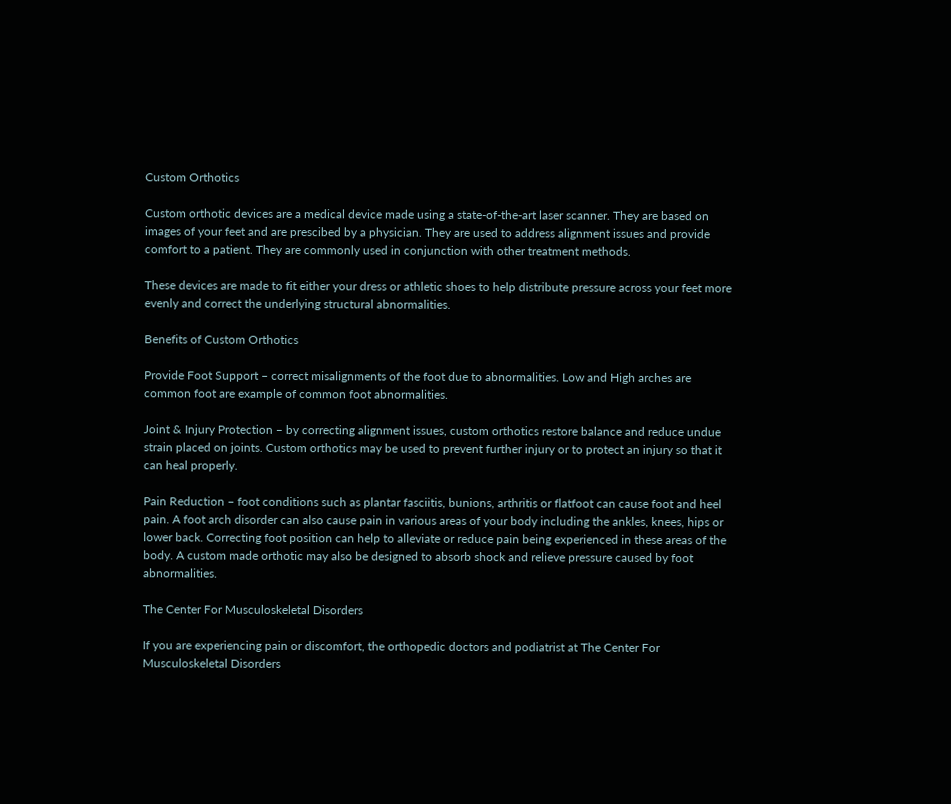Custom Orthotics

Custom orthotic devices are a medical device made using a state-of-the-art laser scanner. They are based on images of your feet and are prescibed by a physician. They are used to address alignment issues and provide comfort to a patient. They are commonly used in conjunction with other treatment methods.

These devices are made to fit either your dress or athletic shoes to help distribute pressure across your feet more evenly and correct the underlying structural abnormalities.

Benefits of Custom Orthotics

Provide Foot Support – correct misalignments of the foot due to abnormalities. Low and High arches are common foot are example of common foot abnormalities.

Joint & Injury Protection – by correcting alignment issues, custom orthotics restore balance and reduce undue strain placed on joints. Custom orthotics may be used to prevent further injury or to protect an injury so that it can heal properly.

Pain Reduction – foot conditions such as plantar fasciitis, bunions, arthritis or flatfoot can cause foot and heel pain. A foot arch disorder can also cause pain in various areas of your body including the ankles, knees, hips or lower back. Correcting foot position can help to alleviate or reduce pain being experienced in these areas of the body. A custom made orthotic may also be designed to absorb shock and relieve pressure caused by foot abnormalities.

The Center For Musculoskeletal Disorders

If you are experiencing pain or discomfort, the orthopedic doctors and podiatrist at The Center For Musculoskeletal Disorders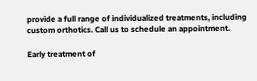provide a full range of individualized treatments, including custom orthotics. Call us to schedule an appointment.

Early treatment of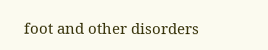foot and other disorders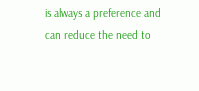is always a preference and can reduce the need to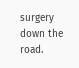surgery down the road.